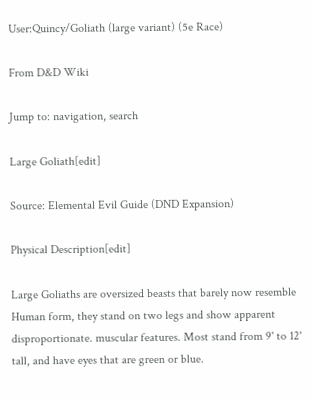User:Quincy/Goliath (large variant) (5e Race)

From D&D Wiki

Jump to: navigation, search

Large Goliath[edit]

Source: Elemental Evil Guide (DND Expansion)

Physical Description[edit]

Large Goliaths are oversized beasts that barely now resemble Human form, they stand on two legs and show apparent disproportionate. muscular features. Most stand from 9' to 12' tall, and have eyes that are green or blue.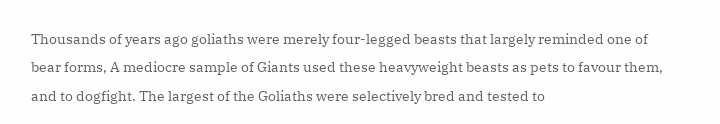Thousands of years ago goliaths were merely four-legged beasts that largely reminded one of bear forms, A mediocre sample of Giants used these heavyweight beasts as pets to favour them, and to dogfight. The largest of the Goliaths were selectively bred and tested to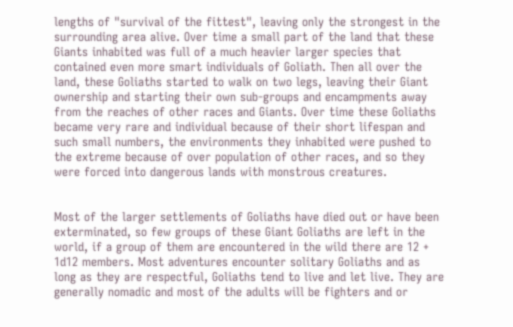lengths of "survival of the fittest", leaving only the strongest in the surrounding area alive. Over time a small part of the land that these Giants inhabited was full of a much heavier larger species that contained even more smart individuals of Goliath. Then all over the land, these Goliaths started to walk on two legs, leaving their Giant ownership and starting their own sub-groups and encampments away from the reaches of other races and Giants. Over time these Goliaths became very rare and individual because of their short lifespan and such small numbers, the environments they inhabited were pushed to the extreme because of over population of other races, and so they were forced into dangerous lands with monstrous creatures.


Most of the larger settlements of Goliaths have died out or have been exterminated, so few groups of these Giant Goliaths are left in the world, if a group of them are encountered in the wild there are 12 + 1d12 members. Most adventures encounter solitary Goliaths and as long as they are respectful, Goliaths tend to live and let live. They are generally nomadic and most of the adults will be fighters and or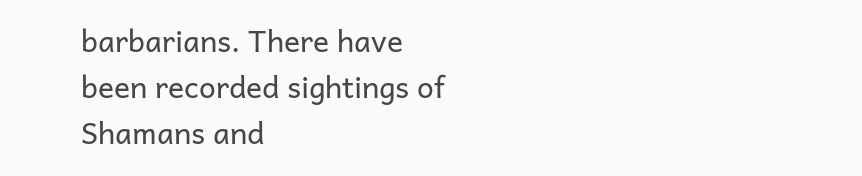barbarians. There have been recorded sightings of Shamans and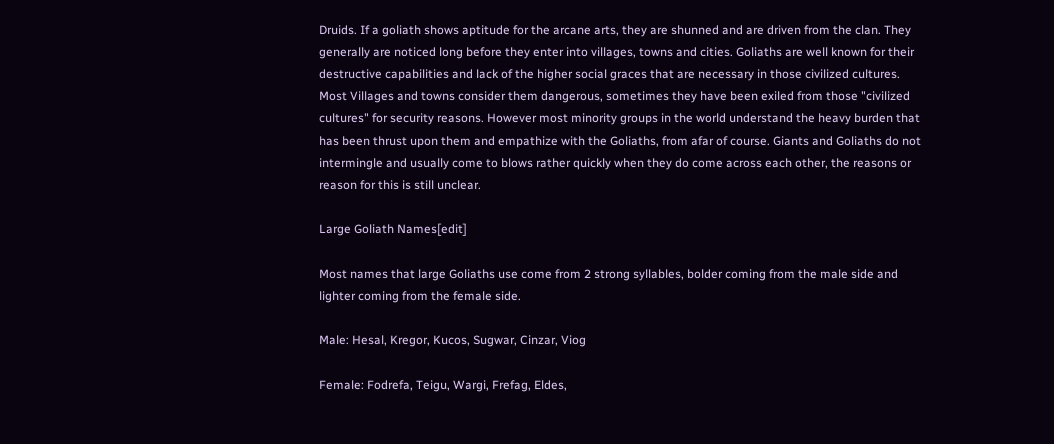Druids. If a goliath shows aptitude for the arcane arts, they are shunned and are driven from the clan. They generally are noticed long before they enter into villages, towns and cities. Goliaths are well known for their destructive capabilities and lack of the higher social graces that are necessary in those civilized cultures. Most Villages and towns consider them dangerous, sometimes they have been exiled from those "civilized cultures" for security reasons. However most minority groups in the world understand the heavy burden that has been thrust upon them and empathize with the Goliaths, from afar of course. Giants and Goliaths do not intermingle and usually come to blows rather quickly when they do come across each other, the reasons or reason for this is still unclear.

Large Goliath Names[edit]

Most names that large Goliaths use come from 2 strong syllables, bolder coming from the male side and lighter coming from the female side.

Male: Hesal, Kregor, Kucos, Sugwar, Cinzar, Viog

Female: Fodrefa, Teigu, Wargi, Frefag, Eldes,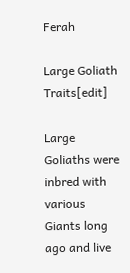Ferah

Large Goliath Traits[edit]

Large Goliaths were inbred with various Giants long ago and live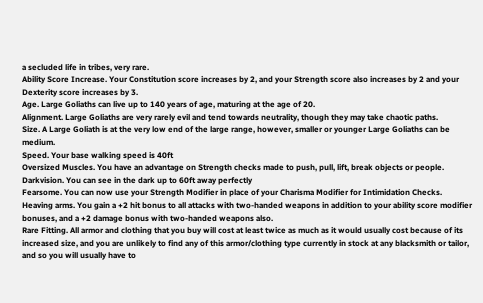a secluded life in tribes, very rare.
Ability Score Increase. Your Constitution score increases by 2, and your Strength score also increases by 2 and your Dexterity score increases by 3.
Age. Large Goliaths can live up to 140 years of age, maturing at the age of 20.
Alignment. Large Goliaths are very rarely evil and tend towards neutrality, though they may take chaotic paths.
Size. A Large Goliath is at the very low end of the large range, however, smaller or younger Large Goliaths can be medium.
Speed. Your base walking speed is 40ft
Oversized Muscles. You have an advantage on Strength checks made to push, pull, lift, break objects or people.
Darkvision. You can see in the dark up to 60ft away perfectly
Fearsome. You can now use your Strength Modifier in place of your Charisma Modifier for Intimidation Checks.
Heaving arms. You gain a +2 hit bonus to all attacks with two-handed weapons in addition to your ability score modifier bonuses, and a +2 damage bonus with two-handed weapons also.
Rare Fitting. All armor and clothing that you buy will cost at least twice as much as it would usually cost because of its increased size, and you are unlikely to find any of this armor/clothing type currently in stock at any blacksmith or tailor, and so you will usually have to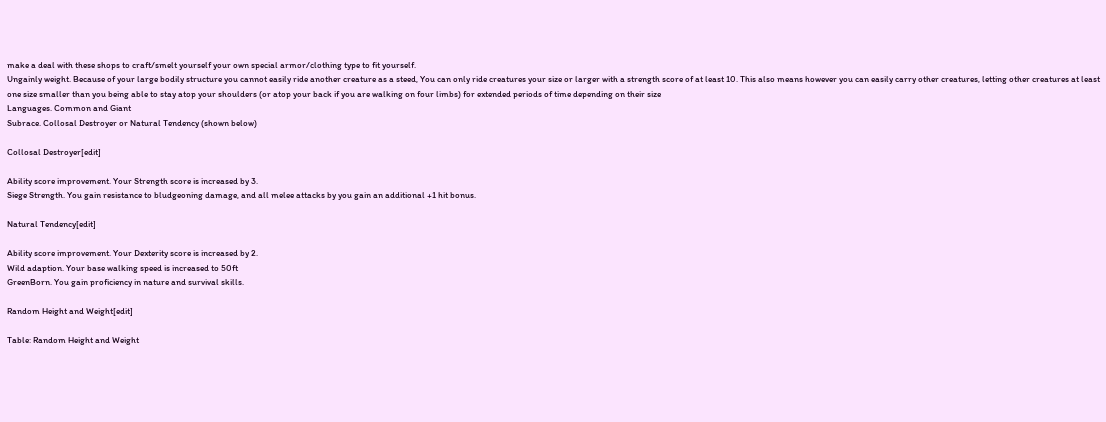make a deal with these shops to craft/smelt yourself your own special armor/clothing type to fit yourself.
Ungainly weight. Because of your large bodily structure you cannot easily ride another creature as a steed, You can only ride creatures your size or larger with a strength score of at least 10. This also means however you can easily carry other creatures, letting other creatures at least one size smaller than you being able to stay atop your shoulders (or atop your back if you are walking on four limbs) for extended periods of time depending on their size
Languages. Common and Giant
Subrace. Collosal Destroyer or Natural Tendency (shown below)

Collosal Destroyer[edit]

Ability score improvement. Your Strength score is increased by 3.
Siege Strength. You gain resistance to bludgeoning damage, and all melee attacks by you gain an additional +1 hit bonus.

Natural Tendency[edit]

Ability score improvement. Your Dexterity score is increased by 2.
Wild adaption. Your base walking speed is increased to 50ft
GreenBorn. You gain proficiency in nature and survival skills.

Random Height and Weight[edit]

Table: Random Height and Weight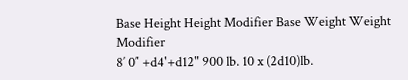Base Height Height Modifier Base Weight Weight Modifier
8′ 0″ +d4'+d12" 900 lb. 10 x (2d10)lb.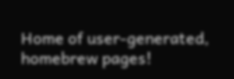Home of user-generated,
homebrew pages!